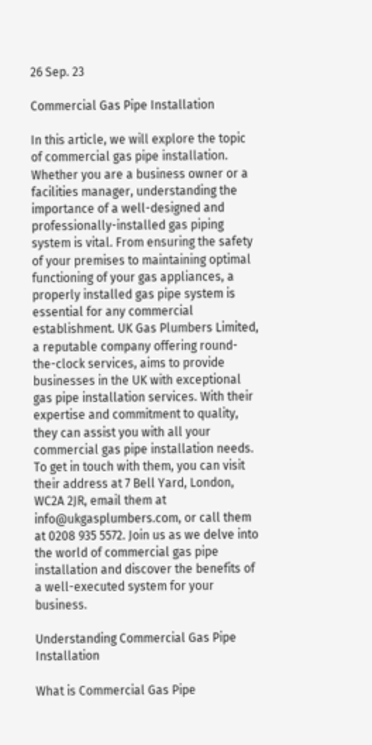26 Sep. 23

Commercial Gas Pipe Installation

In this article, we will explore the topic of commercial gas pipe installation. Whether you are a business owner or a facilities manager, understanding the importance of a well-designed and professionally-installed gas piping system is vital. From ensuring the safety of your premises to maintaining optimal functioning of your gas appliances, a properly installed gas pipe system is essential for any commercial establishment. UK Gas Plumbers Limited, a reputable company offering round-the-clock services, aims to provide businesses in the UK with exceptional gas pipe installation services. With their expertise and commitment to quality, they can assist you with all your commercial gas pipe installation needs. To get in touch with them, you can visit their address at 7 Bell Yard, London, WC2A 2JR, email them at info@ukgasplumbers.com, or call them at 0208 935 5572. Join us as we delve into the world of commercial gas pipe installation and discover the benefits of a well-executed system for your business.

Understanding Commercial Gas Pipe Installation

What is Commercial Gas Pipe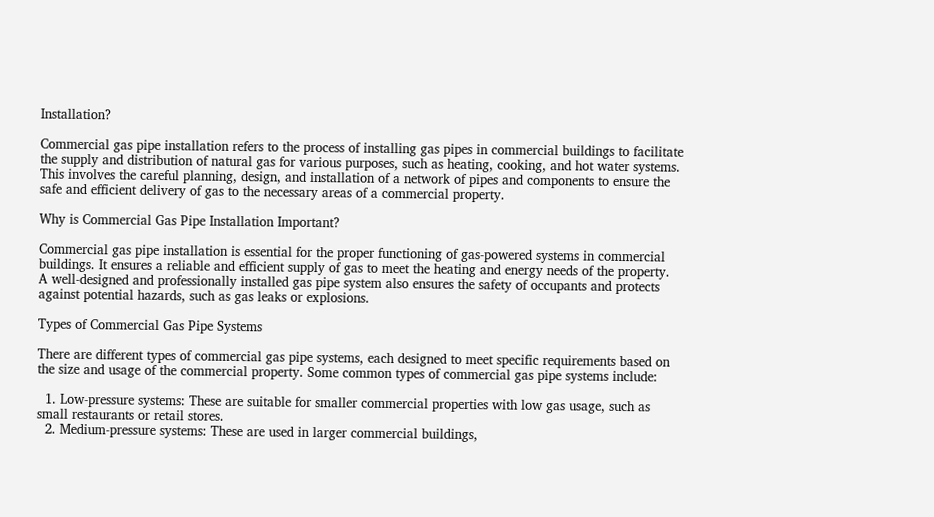Installation?

Commercial gas pipe installation refers to the process of installing gas pipes in commercial buildings to facilitate the supply and distribution of natural gas for various purposes, such as heating, cooking, and hot water systems. This involves the careful planning, design, and installation of a network of pipes and components to ensure the safe and efficient delivery of gas to the necessary areas of a commercial property.

Why is Commercial Gas Pipe Installation Important?

Commercial gas pipe installation is essential for the proper functioning of gas-powered systems in commercial buildings. It ensures a reliable and efficient supply of gas to meet the heating and energy needs of the property. A well-designed and professionally installed gas pipe system also ensures the safety of occupants and protects against potential hazards, such as gas leaks or explosions.

Types of Commercial Gas Pipe Systems

There are different types of commercial gas pipe systems, each designed to meet specific requirements based on the size and usage of the commercial property. Some common types of commercial gas pipe systems include:

  1. Low-pressure systems: These are suitable for smaller commercial properties with low gas usage, such as small restaurants or retail stores.
  2. Medium-pressure systems: These are used in larger commercial buildings,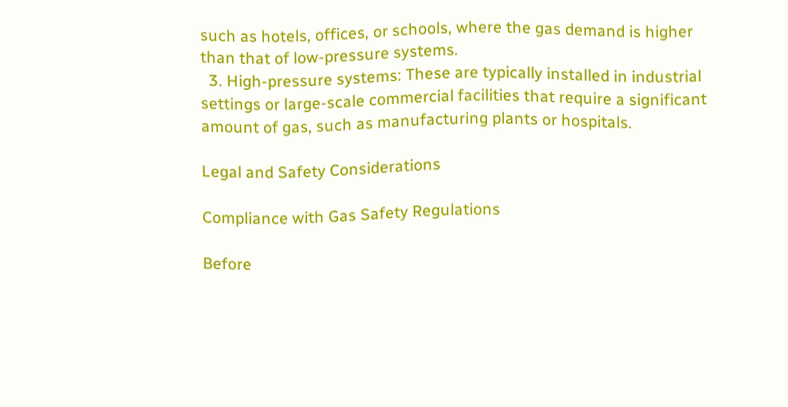such as hotels, offices, or schools, where the gas demand is higher than that of low-pressure systems.
  3. High-pressure systems: These are typically installed in industrial settings or large-scale commercial facilities that require a significant amount of gas, such as manufacturing plants or hospitals.

Legal and Safety Considerations

Compliance with Gas Safety Regulations

Before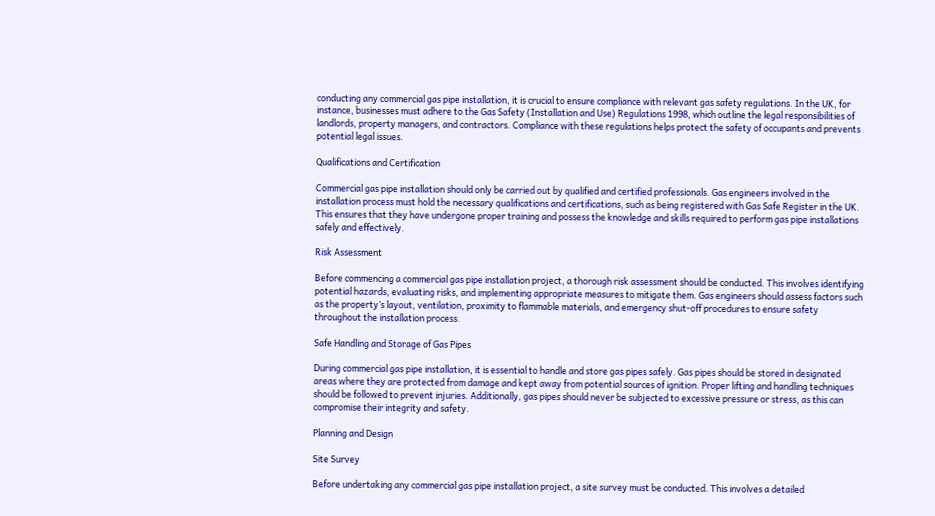conducting any commercial gas pipe installation, it is crucial to ensure compliance with relevant gas safety regulations. In the UK, for instance, businesses must adhere to the Gas Safety (Installation and Use) Regulations 1998, which outline the legal responsibilities of landlords, property managers, and contractors. Compliance with these regulations helps protect the safety of occupants and prevents potential legal issues.

Qualifications and Certification

Commercial gas pipe installation should only be carried out by qualified and certified professionals. Gas engineers involved in the installation process must hold the necessary qualifications and certifications, such as being registered with Gas Safe Register in the UK. This ensures that they have undergone proper training and possess the knowledge and skills required to perform gas pipe installations safely and effectively.

Risk Assessment

Before commencing a commercial gas pipe installation project, a thorough risk assessment should be conducted. This involves identifying potential hazards, evaluating risks, and implementing appropriate measures to mitigate them. Gas engineers should assess factors such as the property’s layout, ventilation, proximity to flammable materials, and emergency shut-off procedures to ensure safety throughout the installation process.

Safe Handling and Storage of Gas Pipes

During commercial gas pipe installation, it is essential to handle and store gas pipes safely. Gas pipes should be stored in designated areas where they are protected from damage and kept away from potential sources of ignition. Proper lifting and handling techniques should be followed to prevent injuries. Additionally, gas pipes should never be subjected to excessive pressure or stress, as this can compromise their integrity and safety.

Planning and Design

Site Survey

Before undertaking any commercial gas pipe installation project, a site survey must be conducted. This involves a detailed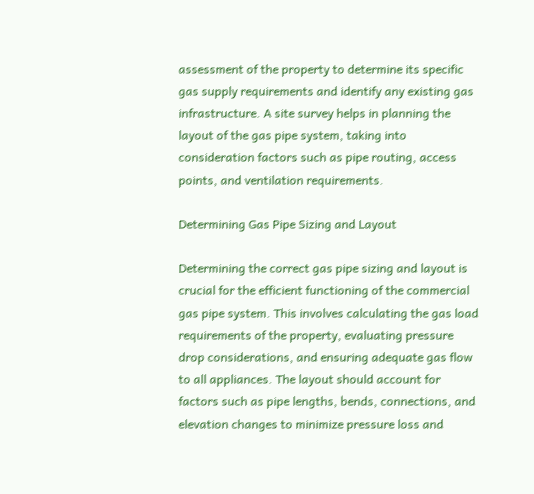assessment of the property to determine its specific gas supply requirements and identify any existing gas infrastructure. A site survey helps in planning the layout of the gas pipe system, taking into consideration factors such as pipe routing, access points, and ventilation requirements.

Determining Gas Pipe Sizing and Layout

Determining the correct gas pipe sizing and layout is crucial for the efficient functioning of the commercial gas pipe system. This involves calculating the gas load requirements of the property, evaluating pressure drop considerations, and ensuring adequate gas flow to all appliances. The layout should account for factors such as pipe lengths, bends, connections, and elevation changes to minimize pressure loss and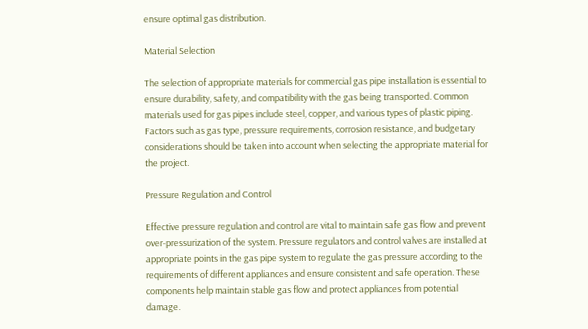ensure optimal gas distribution.

Material Selection

The selection of appropriate materials for commercial gas pipe installation is essential to ensure durability, safety, and compatibility with the gas being transported. Common materials used for gas pipes include steel, copper, and various types of plastic piping. Factors such as gas type, pressure requirements, corrosion resistance, and budgetary considerations should be taken into account when selecting the appropriate material for the project.

Pressure Regulation and Control

Effective pressure regulation and control are vital to maintain safe gas flow and prevent over-pressurization of the system. Pressure regulators and control valves are installed at appropriate points in the gas pipe system to regulate the gas pressure according to the requirements of different appliances and ensure consistent and safe operation. These components help maintain stable gas flow and protect appliances from potential damage.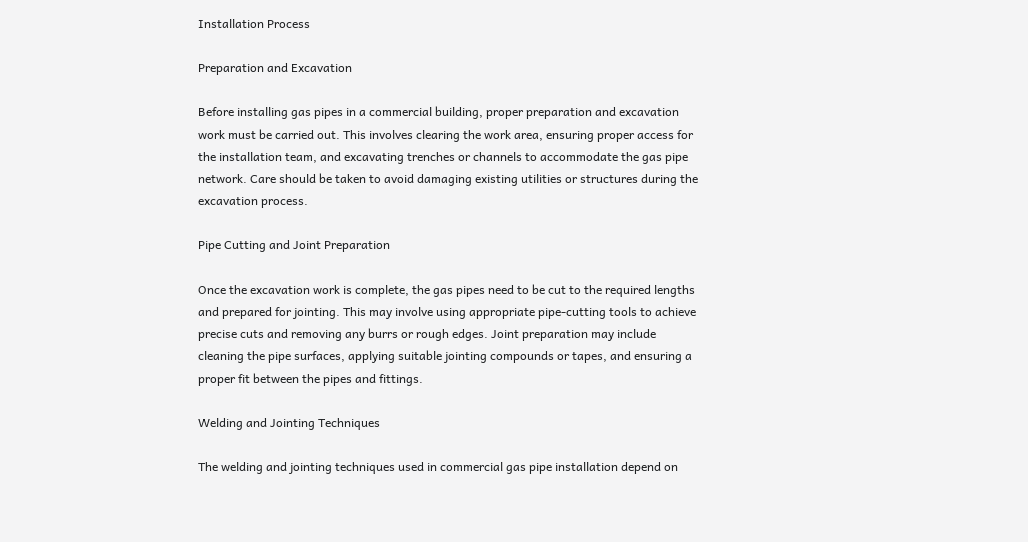Installation Process

Preparation and Excavation

Before installing gas pipes in a commercial building, proper preparation and excavation work must be carried out. This involves clearing the work area, ensuring proper access for the installation team, and excavating trenches or channels to accommodate the gas pipe network. Care should be taken to avoid damaging existing utilities or structures during the excavation process.

Pipe Cutting and Joint Preparation

Once the excavation work is complete, the gas pipes need to be cut to the required lengths and prepared for jointing. This may involve using appropriate pipe-cutting tools to achieve precise cuts and removing any burrs or rough edges. Joint preparation may include cleaning the pipe surfaces, applying suitable jointing compounds or tapes, and ensuring a proper fit between the pipes and fittings.

Welding and Jointing Techniques

The welding and jointing techniques used in commercial gas pipe installation depend on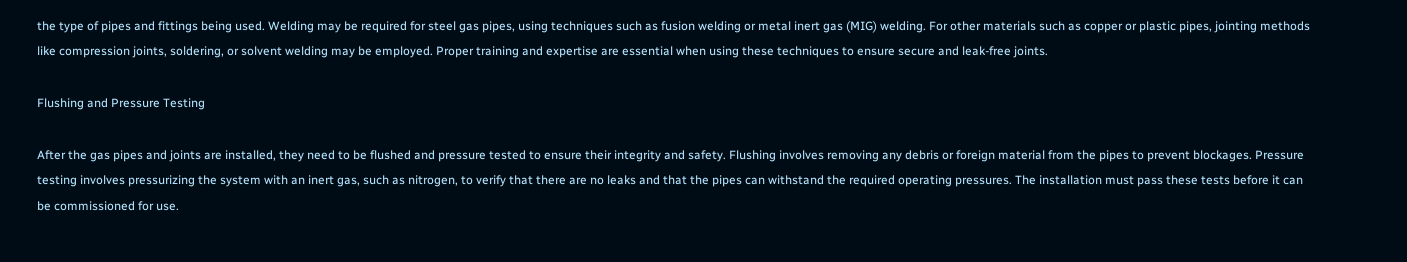the type of pipes and fittings being used. Welding may be required for steel gas pipes, using techniques such as fusion welding or metal inert gas (MIG) welding. For other materials such as copper or plastic pipes, jointing methods like compression joints, soldering, or solvent welding may be employed. Proper training and expertise are essential when using these techniques to ensure secure and leak-free joints.

Flushing and Pressure Testing

After the gas pipes and joints are installed, they need to be flushed and pressure tested to ensure their integrity and safety. Flushing involves removing any debris or foreign material from the pipes to prevent blockages. Pressure testing involves pressurizing the system with an inert gas, such as nitrogen, to verify that there are no leaks and that the pipes can withstand the required operating pressures. The installation must pass these tests before it can be commissioned for use.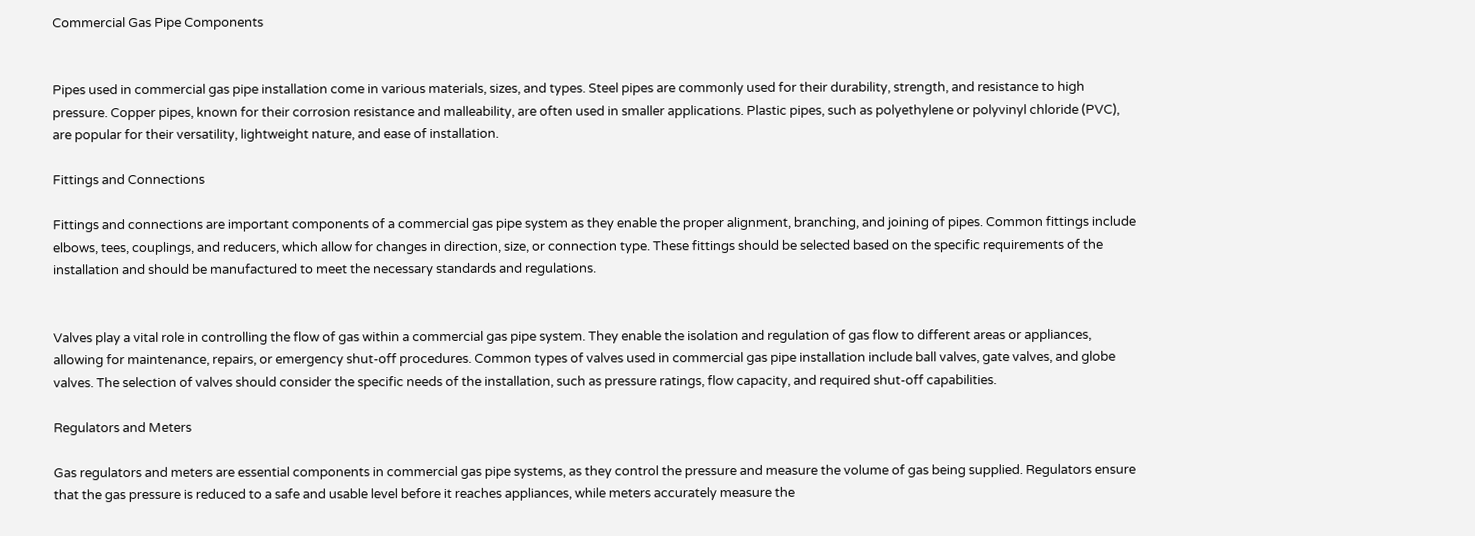Commercial Gas Pipe Components


Pipes used in commercial gas pipe installation come in various materials, sizes, and types. Steel pipes are commonly used for their durability, strength, and resistance to high pressure. Copper pipes, known for their corrosion resistance and malleability, are often used in smaller applications. Plastic pipes, such as polyethylene or polyvinyl chloride (PVC), are popular for their versatility, lightweight nature, and ease of installation.

Fittings and Connections

Fittings and connections are important components of a commercial gas pipe system as they enable the proper alignment, branching, and joining of pipes. Common fittings include elbows, tees, couplings, and reducers, which allow for changes in direction, size, or connection type. These fittings should be selected based on the specific requirements of the installation and should be manufactured to meet the necessary standards and regulations.


Valves play a vital role in controlling the flow of gas within a commercial gas pipe system. They enable the isolation and regulation of gas flow to different areas or appliances, allowing for maintenance, repairs, or emergency shut-off procedures. Common types of valves used in commercial gas pipe installation include ball valves, gate valves, and globe valves. The selection of valves should consider the specific needs of the installation, such as pressure ratings, flow capacity, and required shut-off capabilities.

Regulators and Meters

Gas regulators and meters are essential components in commercial gas pipe systems, as they control the pressure and measure the volume of gas being supplied. Regulators ensure that the gas pressure is reduced to a safe and usable level before it reaches appliances, while meters accurately measure the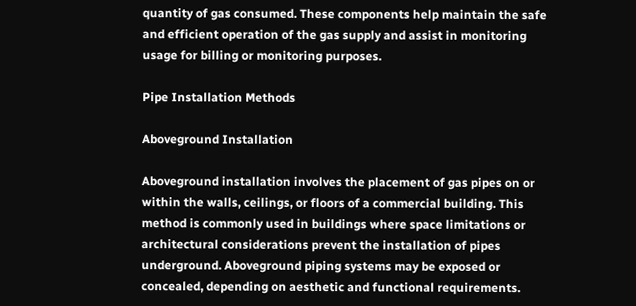quantity of gas consumed. These components help maintain the safe and efficient operation of the gas supply and assist in monitoring usage for billing or monitoring purposes.

Pipe Installation Methods

Aboveground Installation

Aboveground installation involves the placement of gas pipes on or within the walls, ceilings, or floors of a commercial building. This method is commonly used in buildings where space limitations or architectural considerations prevent the installation of pipes underground. Aboveground piping systems may be exposed or concealed, depending on aesthetic and functional requirements.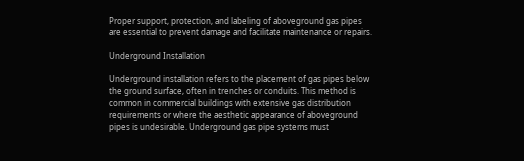Proper support, protection, and labeling of aboveground gas pipes are essential to prevent damage and facilitate maintenance or repairs.

Underground Installation

Underground installation refers to the placement of gas pipes below the ground surface, often in trenches or conduits. This method is common in commercial buildings with extensive gas distribution requirements or where the aesthetic appearance of aboveground pipes is undesirable. Underground gas pipe systems must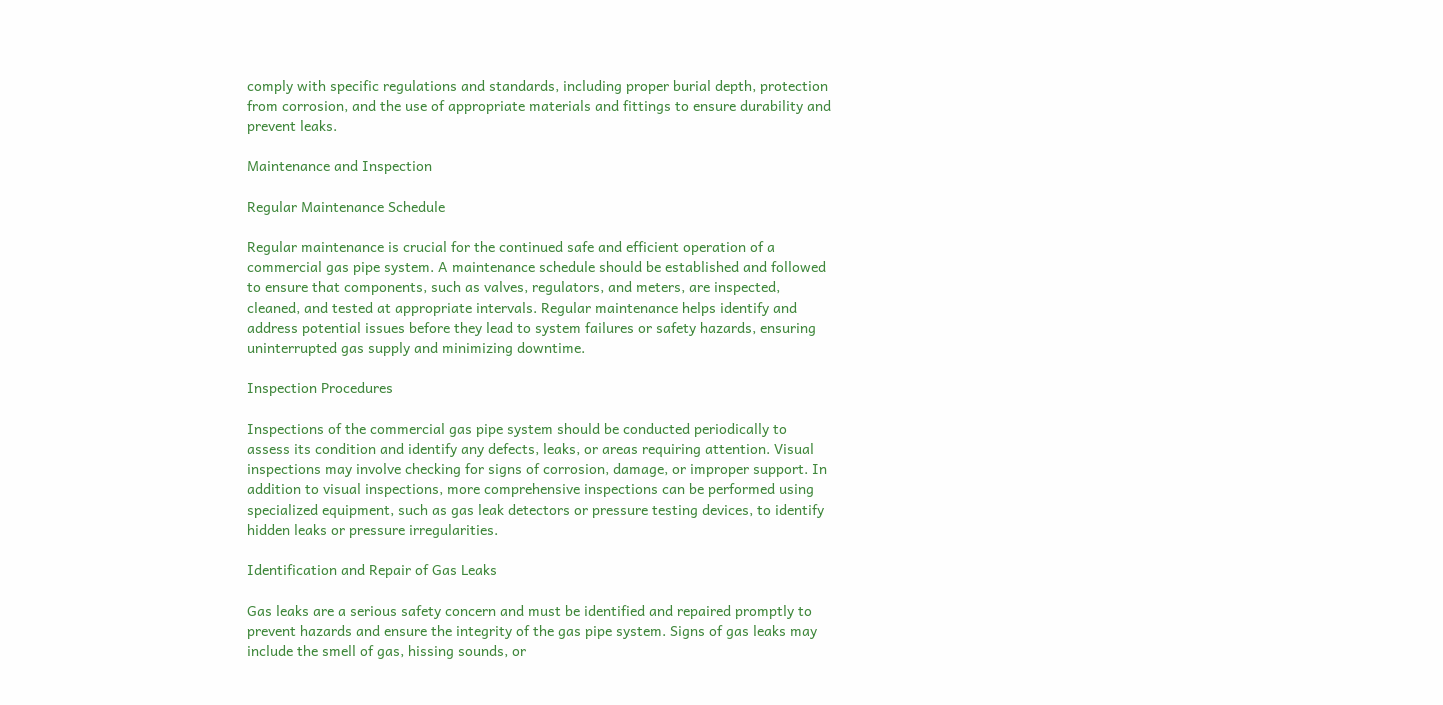comply with specific regulations and standards, including proper burial depth, protection from corrosion, and the use of appropriate materials and fittings to ensure durability and prevent leaks.

Maintenance and Inspection

Regular Maintenance Schedule

Regular maintenance is crucial for the continued safe and efficient operation of a commercial gas pipe system. A maintenance schedule should be established and followed to ensure that components, such as valves, regulators, and meters, are inspected, cleaned, and tested at appropriate intervals. Regular maintenance helps identify and address potential issues before they lead to system failures or safety hazards, ensuring uninterrupted gas supply and minimizing downtime.

Inspection Procedures

Inspections of the commercial gas pipe system should be conducted periodically to assess its condition and identify any defects, leaks, or areas requiring attention. Visual inspections may involve checking for signs of corrosion, damage, or improper support. In addition to visual inspections, more comprehensive inspections can be performed using specialized equipment, such as gas leak detectors or pressure testing devices, to identify hidden leaks or pressure irregularities.

Identification and Repair of Gas Leaks

Gas leaks are a serious safety concern and must be identified and repaired promptly to prevent hazards and ensure the integrity of the gas pipe system. Signs of gas leaks may include the smell of gas, hissing sounds, or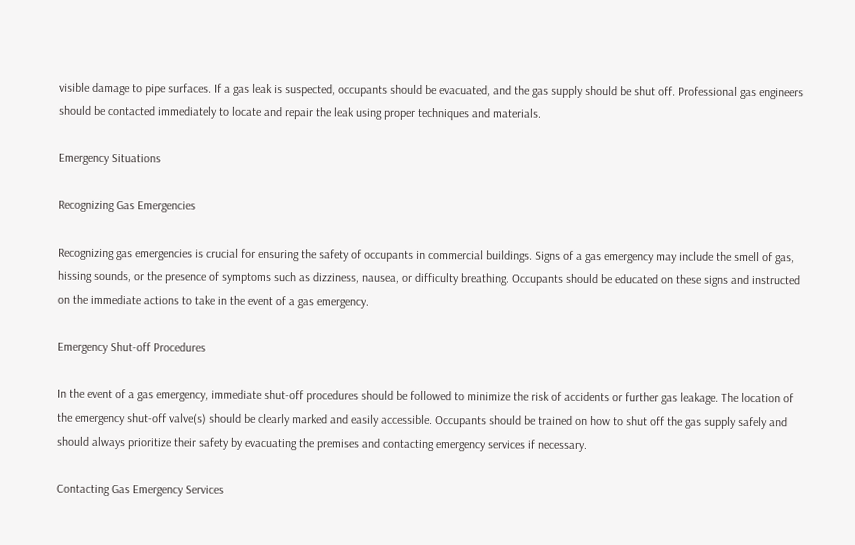visible damage to pipe surfaces. If a gas leak is suspected, occupants should be evacuated, and the gas supply should be shut off. Professional gas engineers should be contacted immediately to locate and repair the leak using proper techniques and materials.

Emergency Situations

Recognizing Gas Emergencies

Recognizing gas emergencies is crucial for ensuring the safety of occupants in commercial buildings. Signs of a gas emergency may include the smell of gas, hissing sounds, or the presence of symptoms such as dizziness, nausea, or difficulty breathing. Occupants should be educated on these signs and instructed on the immediate actions to take in the event of a gas emergency.

Emergency Shut-off Procedures

In the event of a gas emergency, immediate shut-off procedures should be followed to minimize the risk of accidents or further gas leakage. The location of the emergency shut-off valve(s) should be clearly marked and easily accessible. Occupants should be trained on how to shut off the gas supply safely and should always prioritize their safety by evacuating the premises and contacting emergency services if necessary.

Contacting Gas Emergency Services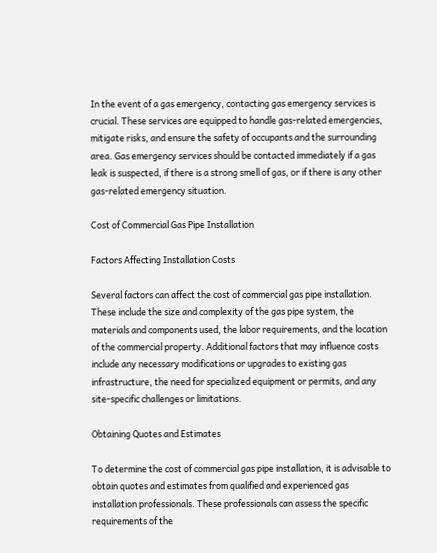In the event of a gas emergency, contacting gas emergency services is crucial. These services are equipped to handle gas-related emergencies, mitigate risks, and ensure the safety of occupants and the surrounding area. Gas emergency services should be contacted immediately if a gas leak is suspected, if there is a strong smell of gas, or if there is any other gas-related emergency situation.

Cost of Commercial Gas Pipe Installation

Factors Affecting Installation Costs

Several factors can affect the cost of commercial gas pipe installation. These include the size and complexity of the gas pipe system, the materials and components used, the labor requirements, and the location of the commercial property. Additional factors that may influence costs include any necessary modifications or upgrades to existing gas infrastructure, the need for specialized equipment or permits, and any site-specific challenges or limitations.

Obtaining Quotes and Estimates

To determine the cost of commercial gas pipe installation, it is advisable to obtain quotes and estimates from qualified and experienced gas installation professionals. These professionals can assess the specific requirements of the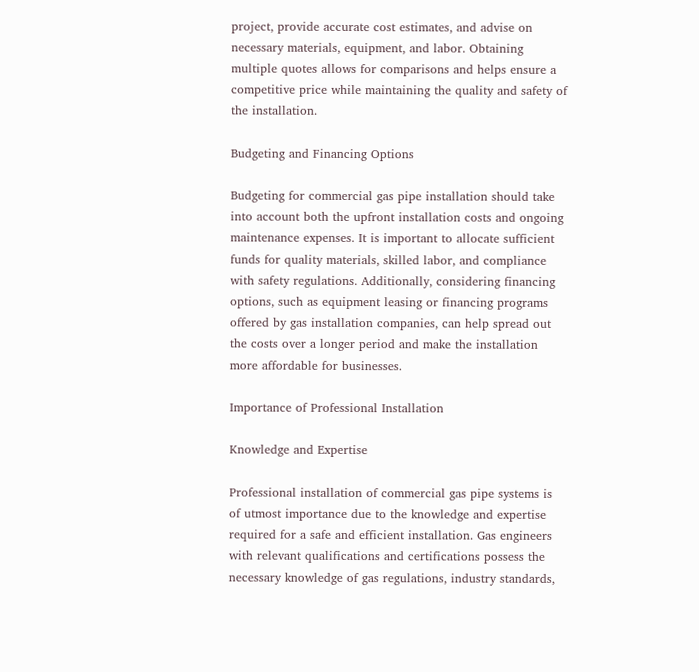project, provide accurate cost estimates, and advise on necessary materials, equipment, and labor. Obtaining multiple quotes allows for comparisons and helps ensure a competitive price while maintaining the quality and safety of the installation.

Budgeting and Financing Options

Budgeting for commercial gas pipe installation should take into account both the upfront installation costs and ongoing maintenance expenses. It is important to allocate sufficient funds for quality materials, skilled labor, and compliance with safety regulations. Additionally, considering financing options, such as equipment leasing or financing programs offered by gas installation companies, can help spread out the costs over a longer period and make the installation more affordable for businesses.

Importance of Professional Installation

Knowledge and Expertise

Professional installation of commercial gas pipe systems is of utmost importance due to the knowledge and expertise required for a safe and efficient installation. Gas engineers with relevant qualifications and certifications possess the necessary knowledge of gas regulations, industry standards,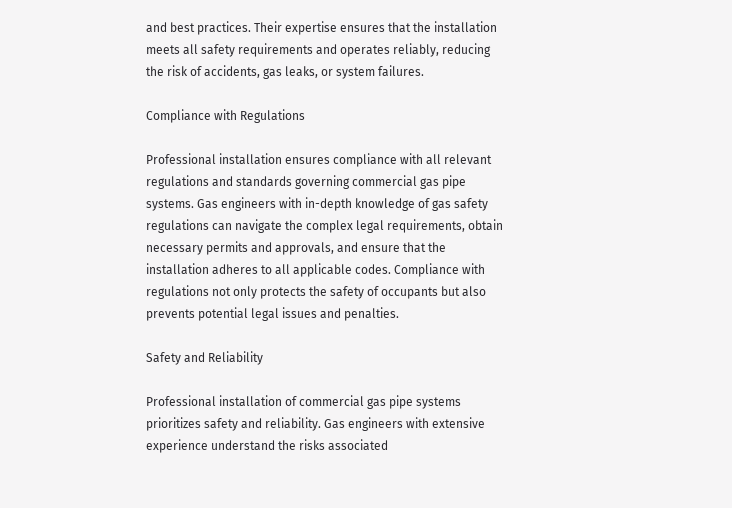and best practices. Their expertise ensures that the installation meets all safety requirements and operates reliably, reducing the risk of accidents, gas leaks, or system failures.

Compliance with Regulations

Professional installation ensures compliance with all relevant regulations and standards governing commercial gas pipe systems. Gas engineers with in-depth knowledge of gas safety regulations can navigate the complex legal requirements, obtain necessary permits and approvals, and ensure that the installation adheres to all applicable codes. Compliance with regulations not only protects the safety of occupants but also prevents potential legal issues and penalties.

Safety and Reliability

Professional installation of commercial gas pipe systems prioritizes safety and reliability. Gas engineers with extensive experience understand the risks associated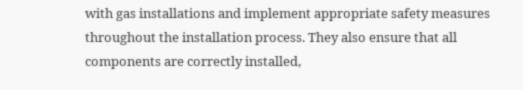with gas installations and implement appropriate safety measures throughout the installation process. They also ensure that all components are correctly installed,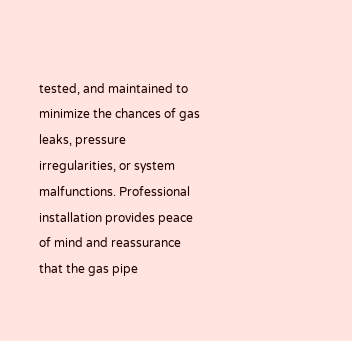tested, and maintained to minimize the chances of gas leaks, pressure irregularities, or system malfunctions. Professional installation provides peace of mind and reassurance that the gas pipe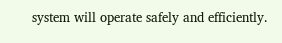system will operate safely and efficiently.